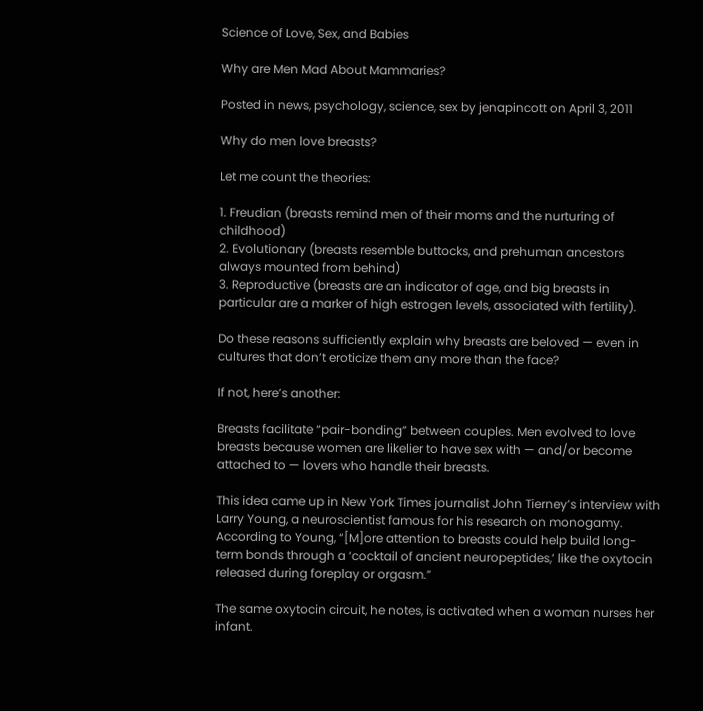Science of Love, Sex, and Babies

Why are Men Mad About Mammaries?

Posted in news, psychology, science, sex by jenapincott on April 3, 2011

Why do men love breasts?

Let me count the theories:

1. Freudian (breasts remind men of their moms and the nurturing of childhood)
2. Evolutionary (breasts resemble buttocks, and prehuman ancestors always mounted from behind)
3. Reproductive (breasts are an indicator of age, and big breasts in particular are a marker of high estrogen levels, associated with fertility).

Do these reasons sufficiently explain why breasts are beloved — even in cultures that don’t eroticize them any more than the face?

If not, here’s another:

Breasts facilitate “pair-bonding” between couples. Men evolved to love breasts because women are likelier to have sex with — and/or become attached to — lovers who handle their breasts.

This idea came up in New York Times journalist John Tierney’s interview with Larry Young, a neuroscientist famous for his research on monogamy. According to Young, “[M]ore attention to breasts could help build long-term bonds through a ‘cocktail of ancient neuropeptides,’ like the oxytocin released during foreplay or orgasm.”

The same oxytocin circuit, he notes, is activated when a woman nurses her infant.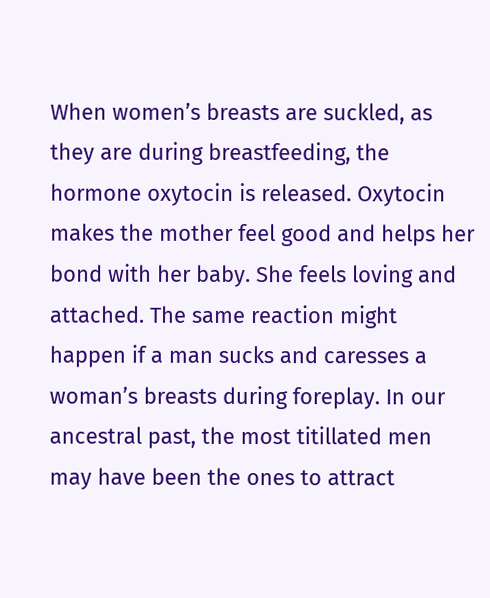When women’s breasts are suckled, as they are during breastfeeding, the hormone oxytocin is released. Oxytocin makes the mother feel good and helps her bond with her baby. She feels loving and attached. The same reaction might happen if a man sucks and caresses a woman’s breasts during foreplay. In our ancestral past, the most titillated men may have been the ones to attract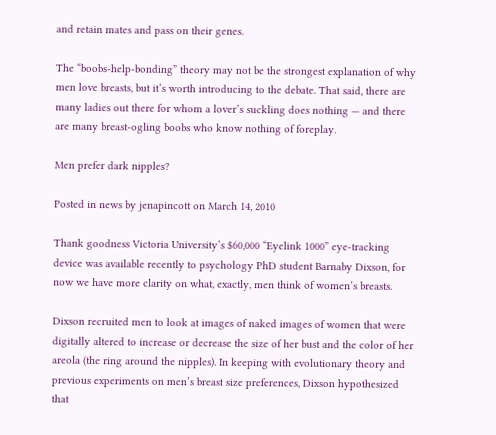and retain mates and pass on their genes.

The “boobs-help-bonding” theory may not be the strongest explanation of why men love breasts, but it’s worth introducing to the debate. That said, there are many ladies out there for whom a lover’s suckling does nothing — and there are many breast-ogling boobs who know nothing of foreplay.

Men prefer dark nipples?

Posted in news by jenapincott on March 14, 2010

Thank goodness Victoria University’s $60,000 “Eyelink 1000” eye-tracking device was available recently to psychology PhD student Barnaby Dixson, for now we have more clarity on what, exactly, men think of women’s breasts.

Dixson recruited men to look at images of naked images of women that were digitally altered to increase or decrease the size of her bust and the color of her areola (the ring around the nipples). In keeping with evolutionary theory and previous experiments on men’s breast size preferences, Dixson hypothesized that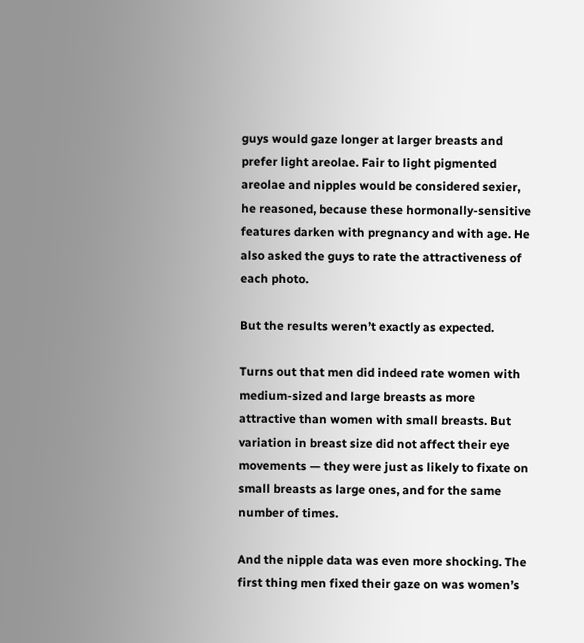guys would gaze longer at larger breasts and prefer light areolae. Fair to light pigmented areolae and nipples would be considered sexier, he reasoned, because these hormonally-sensitive features darken with pregnancy and with age. He also asked the guys to rate the attractiveness of each photo.

But the results weren’t exactly as expected.

Turns out that men did indeed rate women with medium-sized and large breasts as more attractive than women with small breasts. But variation in breast size did not affect their eye movements — they were just as likely to fixate on small breasts as large ones, and for the same number of times.

And the nipple data was even more shocking. The first thing men fixed their gaze on was women’s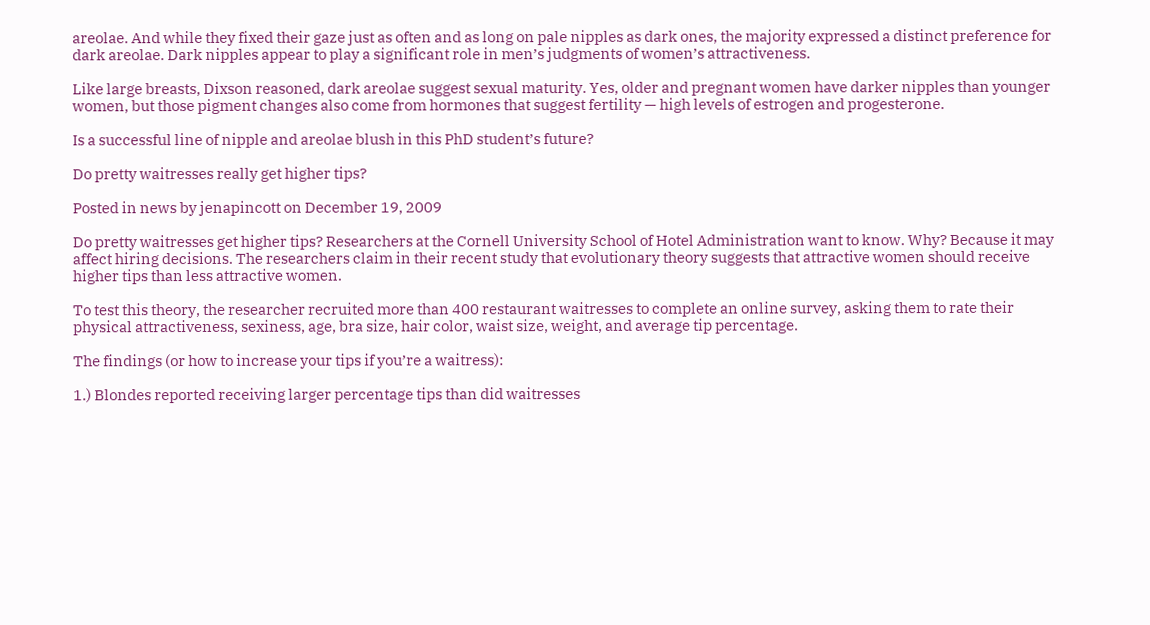areolae. And while they fixed their gaze just as often and as long on pale nipples as dark ones, the majority expressed a distinct preference for dark areolae. Dark nipples appear to play a significant role in men’s judgments of women’s attractiveness.

Like large breasts, Dixson reasoned, dark areolae suggest sexual maturity. Yes, older and pregnant women have darker nipples than younger women, but those pigment changes also come from hormones that suggest fertility — high levels of estrogen and progesterone.

Is a successful line of nipple and areolae blush in this PhD student’s future?

Do pretty waitresses really get higher tips?

Posted in news by jenapincott on December 19, 2009

Do pretty waitresses get higher tips? Researchers at the Cornell University School of Hotel Administration want to know. Why? Because it may affect hiring decisions. The researchers claim in their recent study that evolutionary theory suggests that attractive women should receive higher tips than less attractive women.

To test this theory, the researcher recruited more than 400 restaurant waitresses to complete an online survey, asking them to rate their physical attractiveness, sexiness, age, bra size, hair color, waist size, weight, and average tip percentage.

The findings (or how to increase your tips if you’re a waitress):

1.) Blondes reported receiving larger percentage tips than did waitresses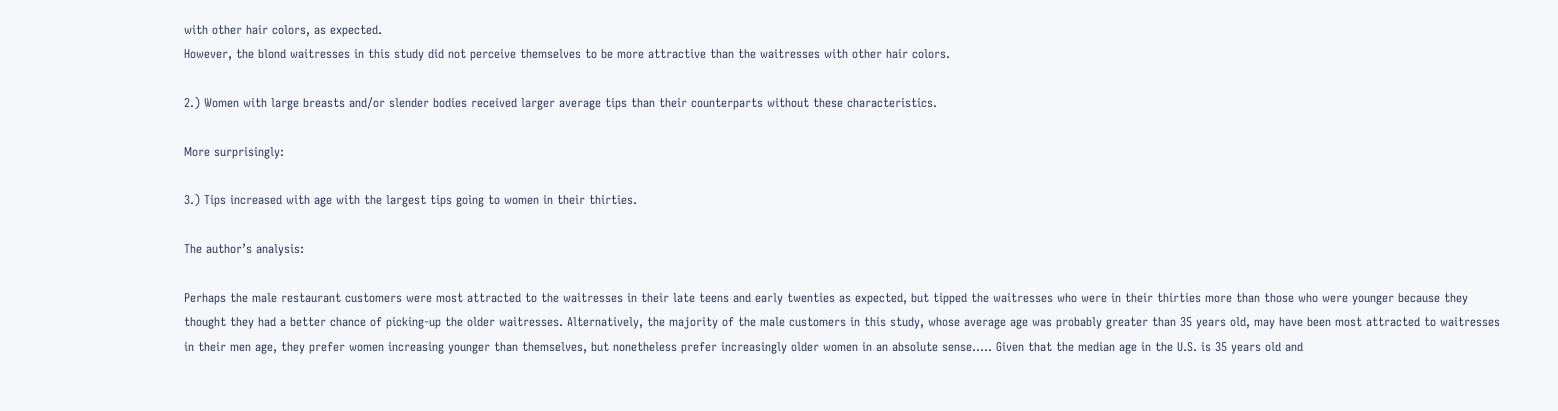with other hair colors, as expected.
However, the blond waitresses in this study did not perceive themselves to be more attractive than the waitresses with other hair colors.

2.) Women with large breasts and/or slender bodies received larger average tips than their counterparts without these characteristics.

More surprisingly:

3.) Tips increased with age with the largest tips going to women in their thirties.

The author’s analysis:

Perhaps the male restaurant customers were most attracted to the waitresses in their late teens and early twenties as expected, but tipped the waitresses who were in their thirties more than those who were younger because they thought they had a better chance of picking-up the older waitresses. Alternatively, the majority of the male customers in this study, whose average age was probably greater than 35 years old, may have been most attracted to waitresses in their men age, they prefer women increasing younger than themselves, but nonetheless prefer increasingly older women in an absolute sense….. Given that the median age in the U.S. is 35 years old and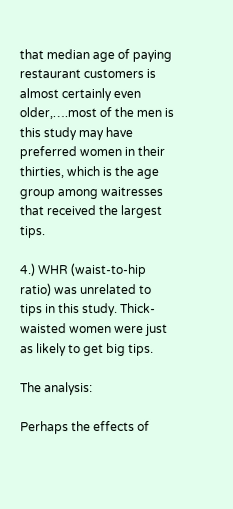that median age of paying restaurant customers is almost certainly even older,….most of the men is this study may have preferred women in their thirties, which is the age group among waitresses that received the largest tips.

4.) WHR (waist-to-hip ratio) was unrelated to tips in this study. Thick-waisted women were just as likely to get big tips.

The analysis:

Perhaps the effects of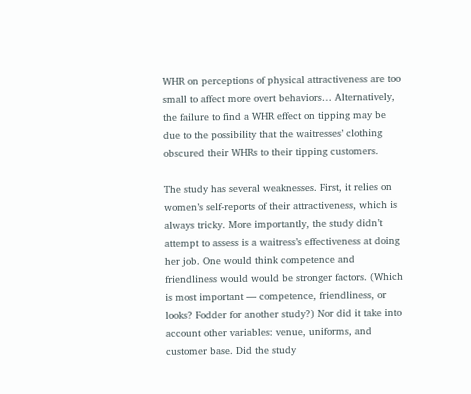WHR on perceptions of physical attractiveness are too small to affect more overt behaviors… Alternatively, the failure to find a WHR effect on tipping may be due to the possibility that the waitresses’ clothing obscured their WHRs to their tipping customers.

The study has several weaknesses. First, it relies on women’s self-reports of their attractiveness, which is always tricky. More importantly, the study didn’t attempt to assess is a waitress’s effectiveness at doing her job. One would think competence and friendliness would would be stronger factors. (Which is most important — competence, friendliness, or looks? Fodder for another study?) Nor did it take into account other variables: venue, uniforms, and customer base. Did the study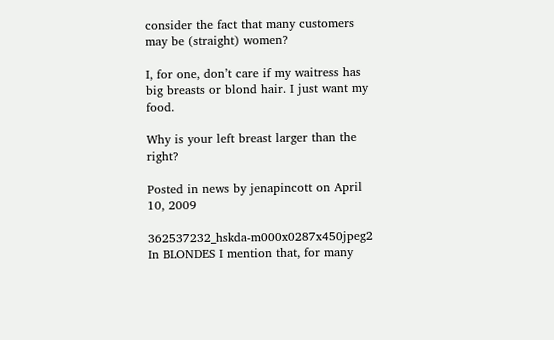consider the fact that many customers may be (straight) women?

I, for one, don’t care if my waitress has big breasts or blond hair. I just want my food.

Why is your left breast larger than the right?

Posted in news by jenapincott on April 10, 2009

362537232_hskda-m000x0287x450jpeg2 In BLONDES I mention that, for many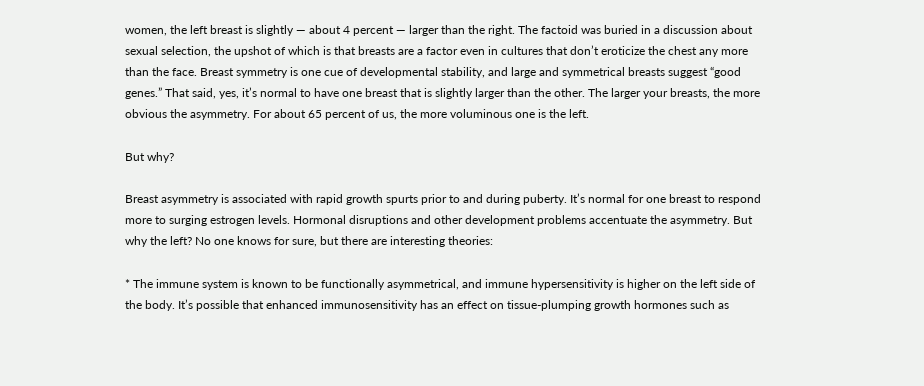women, the left breast is slightly — about 4 percent — larger than the right. The factoid was buried in a discussion about sexual selection, the upshot of which is that breasts are a factor even in cultures that don’t eroticize the chest any more than the face. Breast symmetry is one cue of developmental stability, and large and symmetrical breasts suggest “good genes.” That said, yes, it’s normal to have one breast that is slightly larger than the other. The larger your breasts, the more obvious the asymmetry. For about 65 percent of us, the more voluminous one is the left.

But why?

Breast asymmetry is associated with rapid growth spurts prior to and during puberty. It’s normal for one breast to respond more to surging estrogen levels. Hormonal disruptions and other development problems accentuate the asymmetry. But why the left? No one knows for sure, but there are interesting theories:

* The immune system is known to be functionally asymmetrical, and immune hypersensitivity is higher on the left side of the body. It’s possible that enhanced immunosensitivity has an effect on tissue-plumping growth hormones such as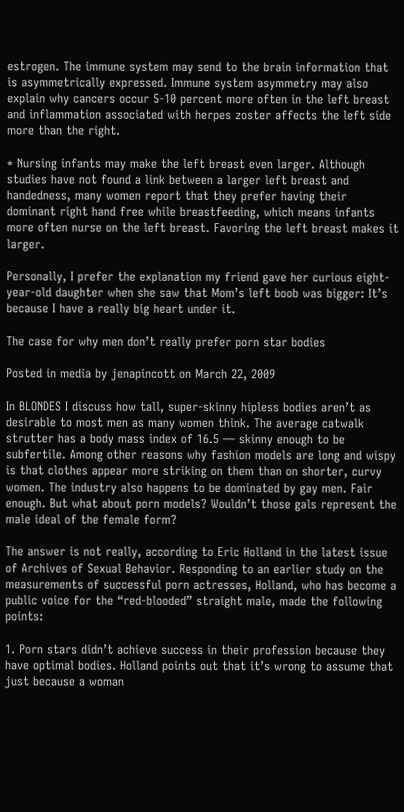estrogen. The immune system may send to the brain information that is asymmetrically expressed. Immune system asymmetry may also explain why cancers occur 5-10 percent more often in the left breast and inflammation associated with herpes zoster affects the left side more than the right.

* Nursing infants may make the left breast even larger. Although studies have not found a link between a larger left breast and handedness, many women report that they prefer having their dominant right hand free while breastfeeding, which means infants more often nurse on the left breast. Favoring the left breast makes it larger.

Personally, I prefer the explanation my friend gave her curious eight-year-old daughter when she saw that Mom’s left boob was bigger: It’s because I have a really big heart under it.

The case for why men don’t really prefer porn star bodies

Posted in media by jenapincott on March 22, 2009

In BLONDES I discuss how tall, super-skinny hipless bodies aren’t as desirable to most men as many women think. The average catwalk strutter has a body mass index of 16.5 — skinny enough to be subfertile. Among other reasons why fashion models are long and wispy is that clothes appear more striking on them than on shorter, curvy women. The industry also happens to be dominated by gay men. Fair enough. But what about porn models? Wouldn’t those gals represent the male ideal of the female form?

The answer is not really, according to Eric Holland in the latest issue of Archives of Sexual Behavior. Responding to an earlier study on the measurements of successful porn actresses, Holland, who has become a public voice for the “red-blooded” straight male, made the following points:

1. Porn stars didn’t achieve success in their profession because they have optimal bodies. Holland points out that it’s wrong to assume that just because a woman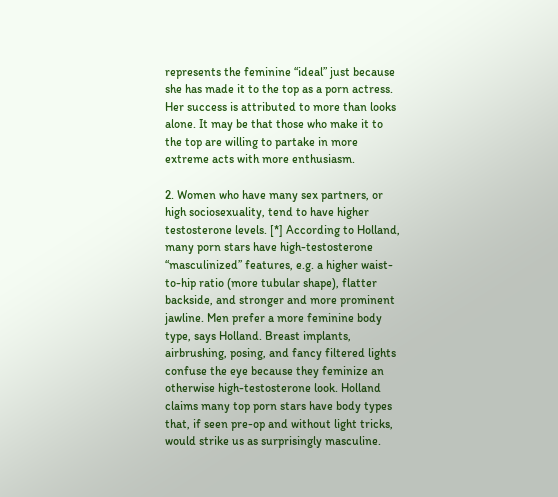represents the feminine “ideal” just because she has made it to the top as a porn actress. Her success is attributed to more than looks alone. It may be that those who make it to the top are willing to partake in more extreme acts with more enthusiasm.

2. Women who have many sex partners, or high sociosexuality, tend to have higher testosterone levels. [*] According to Holland, many porn stars have high-testosterone “masculinized” features, e.g. a higher waist-to-hip ratio (more tubular shape), flatter backside, and stronger and more prominent jawline. Men prefer a more feminine body type, says Holland. Breast implants, airbrushing, posing, and fancy filtered lights confuse the eye because they feminize an otherwise high-testosterone look. Holland claims many top porn stars have body types that, if seen pre-op and without light tricks, would strike us as surprisingly masculine.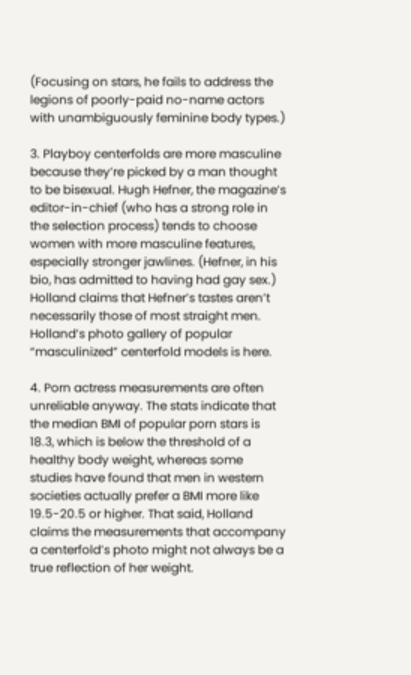(Focusing on stars, he fails to address the legions of poorly-paid no-name actors with unambiguously feminine body types.)

3. Playboy centerfolds are more masculine because they’re picked by a man thought to be bisexual. Hugh Hefner, the magazine’s editor-in-chief (who has a strong role in the selection process) tends to choose women with more masculine features, especially stronger jawlines. (Hefner, in his bio, has admitted to having had gay sex.) Holland claims that Hefner’s tastes aren’t necessarily those of most straight men. Holland’s photo gallery of popular “masculinized” centerfold models is here.

4. Porn actress measurements are often unreliable anyway. The stats indicate that the median BMI of popular porn stars is 18.3, which is below the threshold of a healthy body weight, whereas some studies have found that men in western societies actually prefer a BMI more like 19.5-20.5 or higher. That said, Holland claims the measurements that accompany a centerfold’s photo might not always be a true reflection of her weight.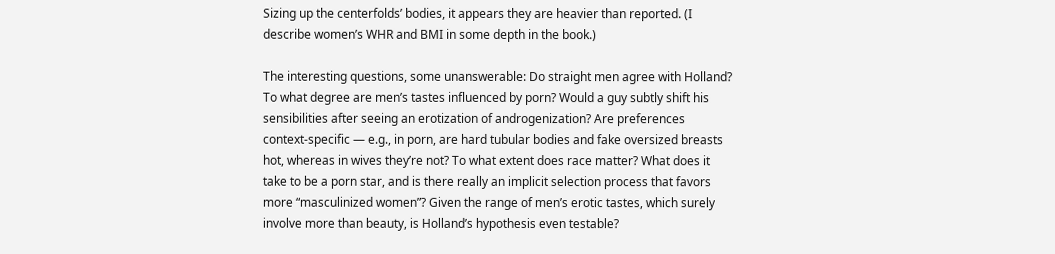Sizing up the centerfolds’ bodies, it appears they are heavier than reported. (I describe women’s WHR and BMI in some depth in the book.)

The interesting questions, some unanswerable: Do straight men agree with Holland? To what degree are men’s tastes influenced by porn? Would a guy subtly shift his sensibilities after seeing an erotization of androgenization? Are preferences context-specific — e.g., in porn, are hard tubular bodies and fake oversized breasts hot, whereas in wives they’re not? To what extent does race matter? What does it take to be a porn star, and is there really an implicit selection process that favors more “masculinized women”? Given the range of men’s erotic tastes, which surely involve more than beauty, is Holland’s hypothesis even testable?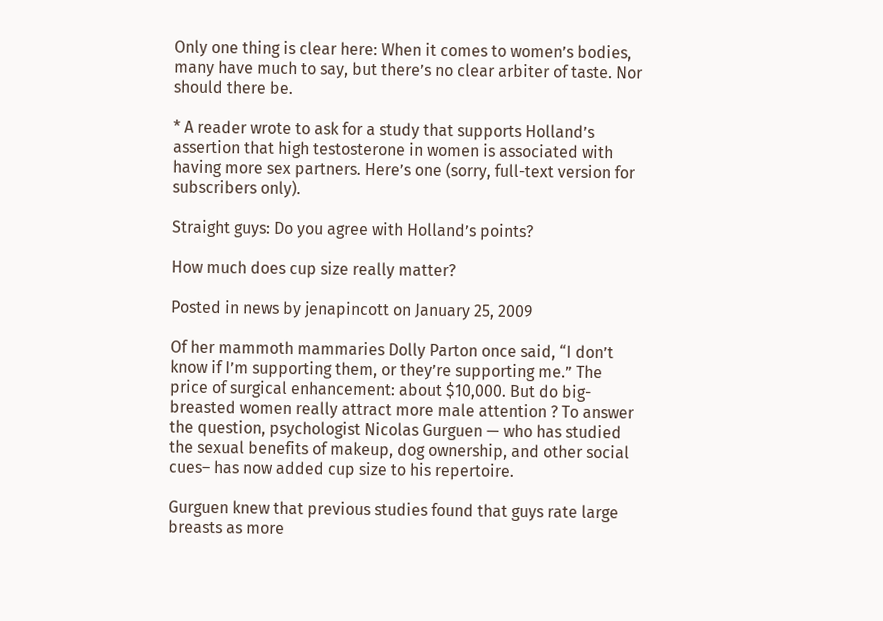Only one thing is clear here: When it comes to women’s bodies, many have much to say, but there’s no clear arbiter of taste. Nor should there be.

* A reader wrote to ask for a study that supports Holland’s assertion that high testosterone in women is associated with having more sex partners. Here’s one (sorry, full-text version for subscribers only).

Straight guys: Do you agree with Holland’s points?

How much does cup size really matter?

Posted in news by jenapincott on January 25, 2009

Of her mammoth mammaries Dolly Parton once said, “I don’t know if I’m supporting them, or they’re supporting me.” The price of surgical enhancement: about $10,000. But do big-breasted women really attract more male attention ? To answer the question, psychologist Nicolas Gurguen — who has studied the sexual benefits of makeup, dog ownership, and other social cues– has now added cup size to his repertoire.

Gurguen knew that previous studies found that guys rate large breasts as more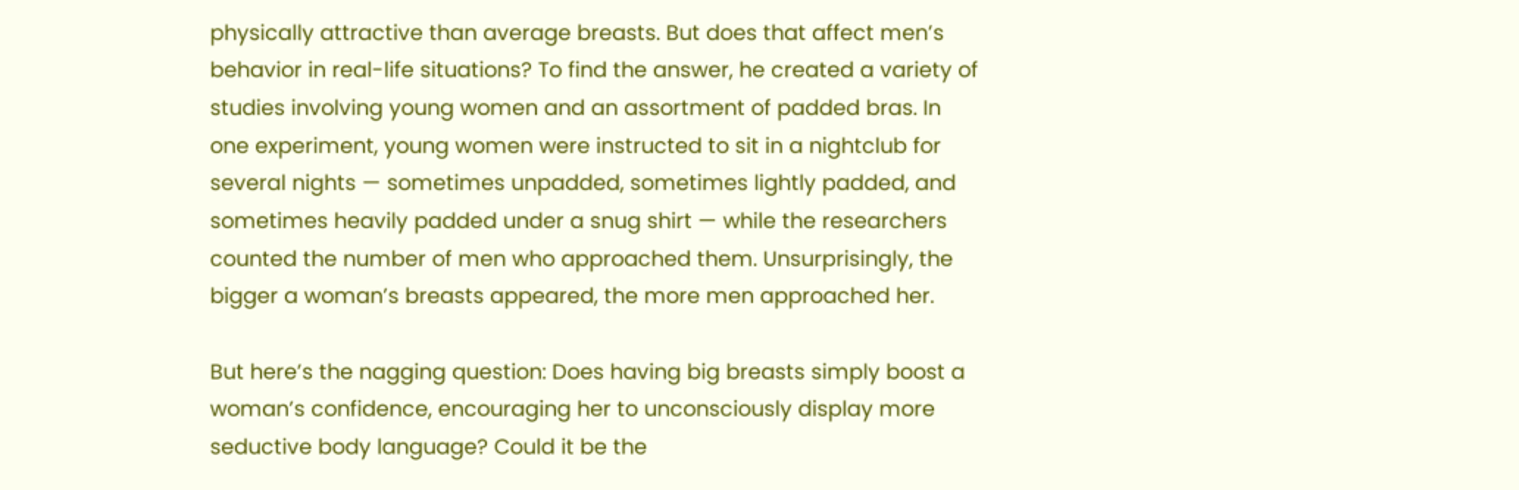physically attractive than average breasts. But does that affect men’s behavior in real-life situations? To find the answer, he created a variety of studies involving young women and an assortment of padded bras. In one experiment, young women were instructed to sit in a nightclub for several nights — sometimes unpadded, sometimes lightly padded, and sometimes heavily padded under a snug shirt — while the researchers counted the number of men who approached them. Unsurprisingly, the bigger a woman’s breasts appeared, the more men approached her.

But here’s the nagging question: Does having big breasts simply boost a woman’s confidence, encouraging her to unconsciously display more seductive body language? Could it be the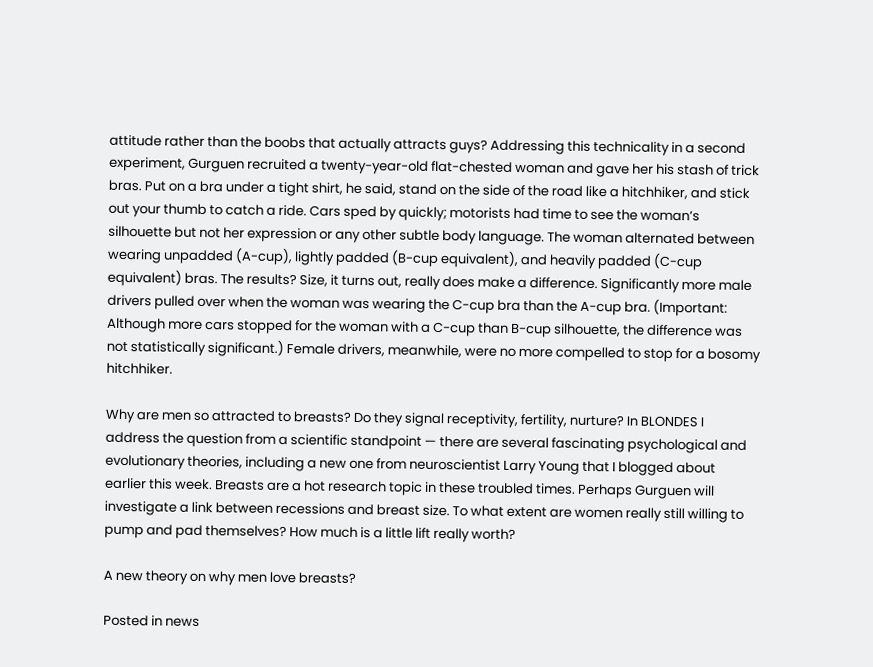attitude rather than the boobs that actually attracts guys? Addressing this technicality in a second experiment, Gurguen recruited a twenty-year-old flat-chested woman and gave her his stash of trick bras. Put on a bra under a tight shirt, he said, stand on the side of the road like a hitchhiker, and stick out your thumb to catch a ride. Cars sped by quickly; motorists had time to see the woman’s silhouette but not her expression or any other subtle body language. The woman alternated between wearing unpadded (A-cup), lightly padded (B-cup equivalent), and heavily padded (C-cup equivalent) bras. The results? Size, it turns out, really does make a difference. Significantly more male drivers pulled over when the woman was wearing the C-cup bra than the A-cup bra. (Important: Although more cars stopped for the woman with a C-cup than B-cup silhouette, the difference was not statistically significant.) Female drivers, meanwhile, were no more compelled to stop for a bosomy hitchhiker.

Why are men so attracted to breasts? Do they signal receptivity, fertility, nurture? In BLONDES I address the question from a scientific standpoint — there are several fascinating psychological and evolutionary theories, including a new one from neuroscientist Larry Young that I blogged about earlier this week. Breasts are a hot research topic in these troubled times. Perhaps Gurguen will investigate a link between recessions and breast size. To what extent are women really still willing to pump and pad themselves? How much is a little lift really worth?

A new theory on why men love breasts?

Posted in news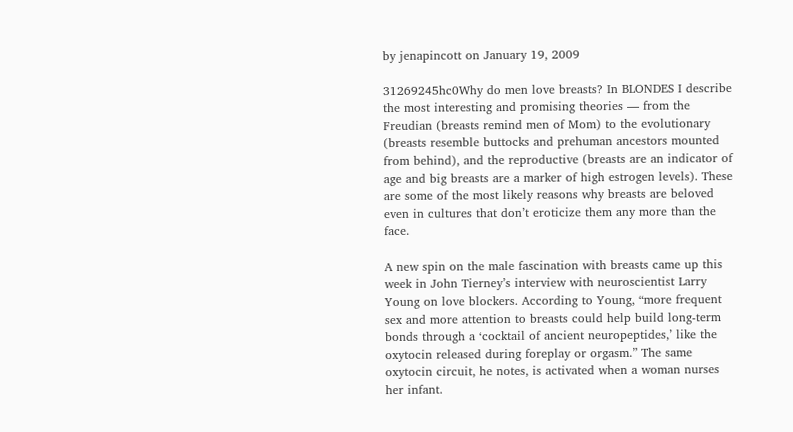by jenapincott on January 19, 2009

31269245hc0Why do men love breasts? In BLONDES I describe the most interesting and promising theories — from the Freudian (breasts remind men of Mom) to the evolutionary (breasts resemble buttocks and prehuman ancestors mounted from behind), and the reproductive (breasts are an indicator of age and big breasts are a marker of high estrogen levels). These are some of the most likely reasons why breasts are beloved even in cultures that don’t eroticize them any more than the face.

A new spin on the male fascination with breasts came up this week in John Tierney’s interview with neuroscientist Larry Young on love blockers. According to Young, “more frequent sex and more attention to breasts could help build long-term bonds through a ‘cocktail of ancient neuropeptides,’ like the oxytocin released during foreplay or orgasm.” The same oxytocin circuit, he notes, is activated when a woman nurses her infant.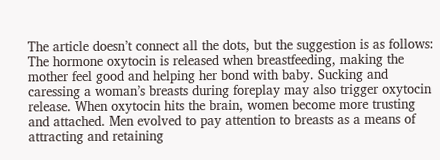The article doesn’t connect all the dots, but the suggestion is as follows: The hormone oxytocin is released when breastfeeding, making the mother feel good and helping her bond with baby. Sucking and caressing a woman’s breasts during foreplay may also trigger oxytocin release. When oxytocin hits the brain, women become more trusting and attached. Men evolved to pay attention to breasts as a means of attracting and retaining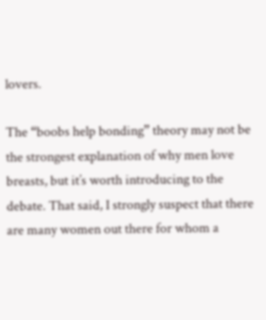lovers.

The “boobs help bonding” theory may not be the strongest explanation of why men love breasts, but it’s worth introducing to the debate. That said, I strongly suspect that there are many women out there for whom a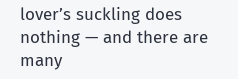lover’s suckling does nothing — and there are many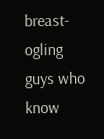breast-ogling guys who know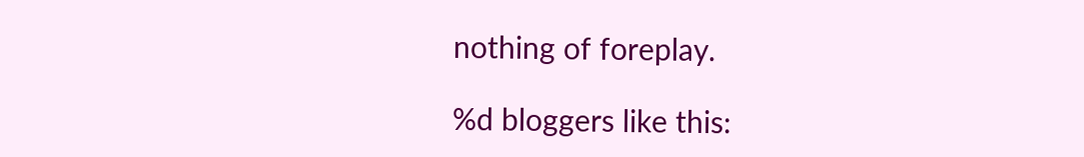nothing of foreplay.

%d bloggers like this: